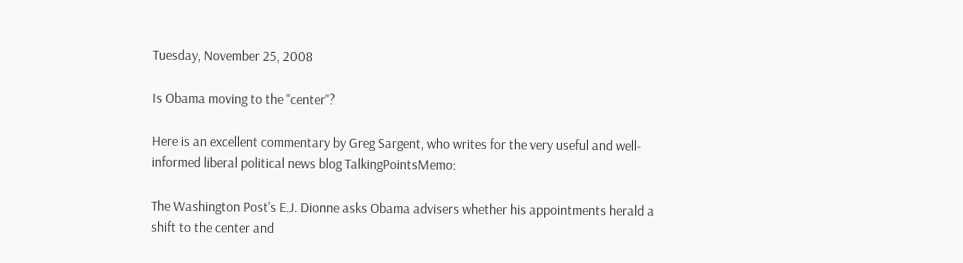Tuesday, November 25, 2008

Is Obama moving to the "center"?

Here is an excellent commentary by Greg Sargent, who writes for the very useful and well-informed liberal political news blog TalkingPointsMemo:

The Washington Post's E.J. Dionne asks Obama advisers whether his appointments herald a shift to the center and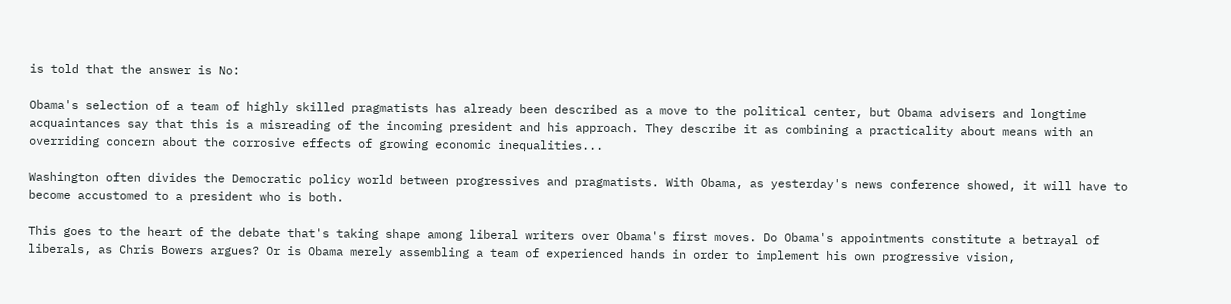is told that the answer is No:

Obama's selection of a team of highly skilled pragmatists has already been described as a move to the political center, but Obama advisers and longtime acquaintances say that this is a misreading of the incoming president and his approach. They describe it as combining a practicality about means with an overriding concern about the corrosive effects of growing economic inequalities...

Washington often divides the Democratic policy world between progressives and pragmatists. With Obama, as yesterday's news conference showed, it will have to become accustomed to a president who is both.

This goes to the heart of the debate that's taking shape among liberal writers over Obama's first moves. Do Obama's appointments constitute a betrayal of liberals, as Chris Bowers argues? Or is Obama merely assembling a team of experienced hands in order to implement his own progressive vision,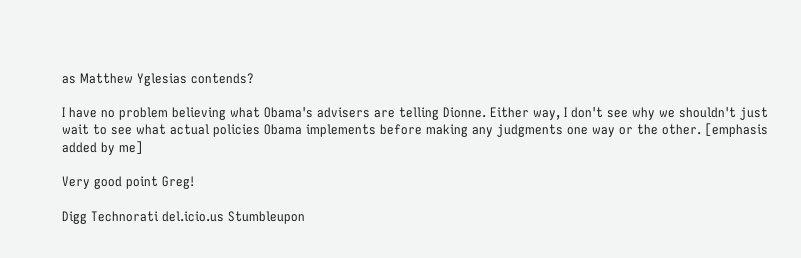as Matthew Yglesias contends?

I have no problem believing what Obama's advisers are telling Dionne. Either way, I don't see why we shouldn't just wait to see what actual policies Obama implements before making any judgments one way or the other. [emphasis added by me]

Very good point Greg!

Digg Technorati del.icio.us Stumbleupon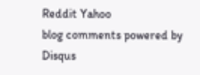Reddit Yahoo
blog comments powered by Disqus